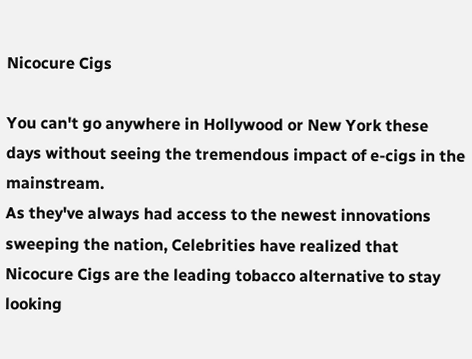Nicocure Cigs

You can't go anywhere in Hollywood or New York these days without seeing the tremendous impact of e-cigs in the mainstream.
As they've always had access to the newest innovations sweeping the nation, Celebrities have realized that Nicocure Cigs are the leading tobacco alternative to stay looking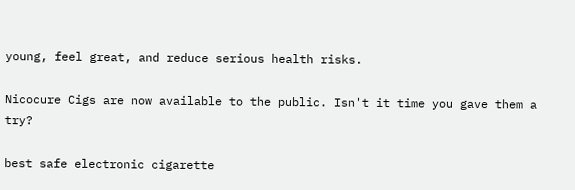young, feel great, and reduce serious health risks.

Nicocure Cigs are now available to the public. Isn't it time you gave them a try?

best safe electronic cigarette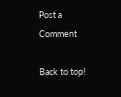Post a Comment

Back to top!